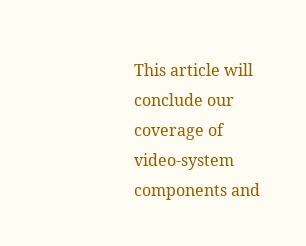This article will conclude our coverage of video-system components and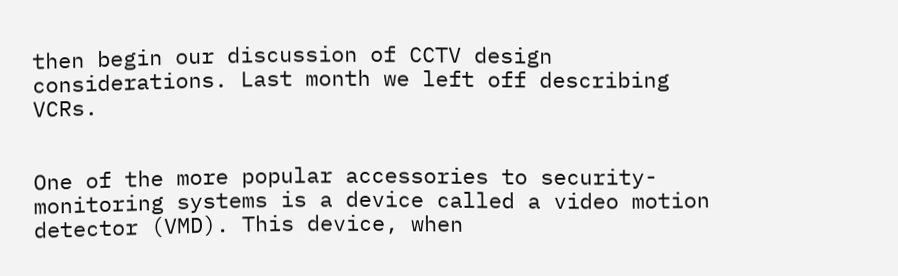then begin our discussion of CCTV design considerations. Last month we left off describing VCRs.


One of the more popular accessories to security-monitoring systems is a device called a video motion detector (VMD). This device, when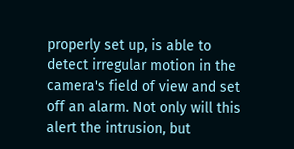properly set up, is able to detect irregular motion in the camera's field of view and set off an alarm. Not only will this alert the intrusion, but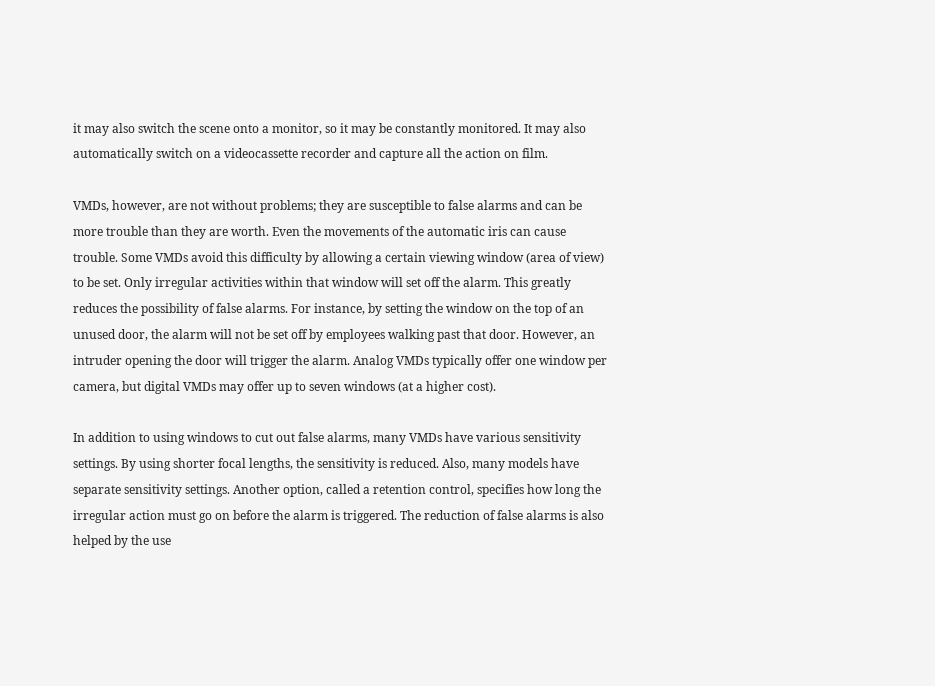it may also switch the scene onto a monitor, so it may be constantly monitored. It may also automatically switch on a videocassette recorder and capture all the action on film.

VMDs, however, are not without problems; they are susceptible to false alarms and can be more trouble than they are worth. Even the movements of the automatic iris can cause trouble. Some VMDs avoid this difficulty by allowing a certain viewing window (area of view) to be set. Only irregular activities within that window will set off the alarm. This greatly reduces the possibility of false alarms. For instance, by setting the window on the top of an unused door, the alarm will not be set off by employees walking past that door. However, an intruder opening the door will trigger the alarm. Analog VMDs typically offer one window per camera, but digital VMDs may offer up to seven windows (at a higher cost).

In addition to using windows to cut out false alarms, many VMDs have various sensitivity settings. By using shorter focal lengths, the sensitivity is reduced. Also, many models have separate sensitivity settings. Another option, called a retention control, specifies how long the irregular action must go on before the alarm is triggered. The reduction of false alarms is also helped by the use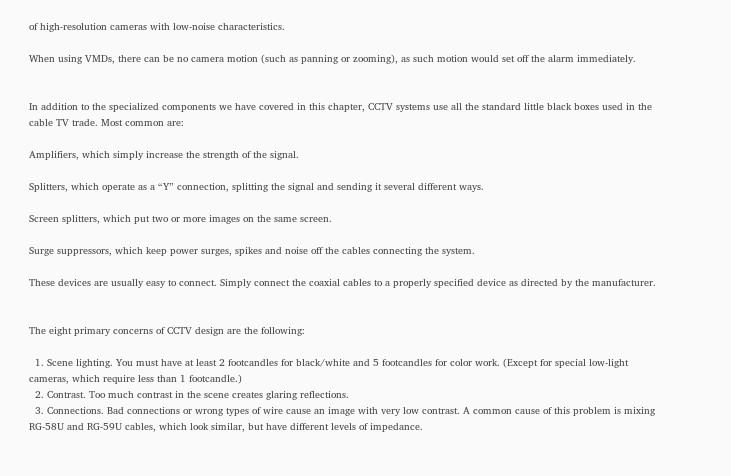of high-resolution cameras with low-noise characteristics.

When using VMDs, there can be no camera motion (such as panning or zooming), as such motion would set off the alarm immediately.


In addition to the specialized components we have covered in this chapter, CCTV systems use all the standard little black boxes used in the cable TV trade. Most common are:

Amplifiers, which simply increase the strength of the signal.

Splitters, which operate as a “Y” connection, splitting the signal and sending it several different ways.

Screen splitters, which put two or more images on the same screen.

Surge suppressors, which keep power surges, spikes and noise off the cables connecting the system.

These devices are usually easy to connect. Simply connect the coaxial cables to a properly specified device as directed by the manufacturer.


The eight primary concerns of CCTV design are the following:

  1. Scene lighting. You must have at least 2 footcandles for black/white and 5 footcandles for color work. (Except for special low-light cameras, which require less than 1 footcandle.)
  2. Contrast. Too much contrast in the scene creates glaring reflections.
  3. Connections. Bad connections or wrong types of wire cause an image with very low contrast. A common cause of this problem is mixing RG-58U and RG-59U cables, which look similar, but have different levels of impedance.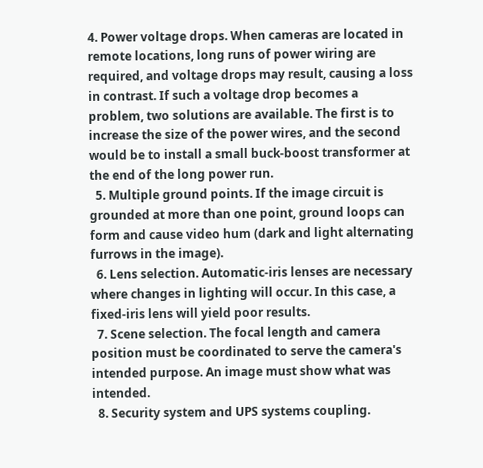4. Power voltage drops. When cameras are located in remote locations, long runs of power wiring are required, and voltage drops may result, causing a loss in contrast. If such a voltage drop becomes a problem, two solutions are available. The first is to increase the size of the power wires, and the second would be to install a small buck-boost transformer at the end of the long power run.
  5. Multiple ground points. If the image circuit is grounded at more than one point, ground loops can form and cause video hum (dark and light alternating furrows in the image).
  6. Lens selection. Automatic-iris lenses are necessary where changes in lighting will occur. In this case, a fixed-iris lens will yield poor results.
  7. Scene selection. The focal length and camera position must be coordinated to serve the camera's intended purpose. An image must show what was intended.
  8. Security system and UPS systems coupling.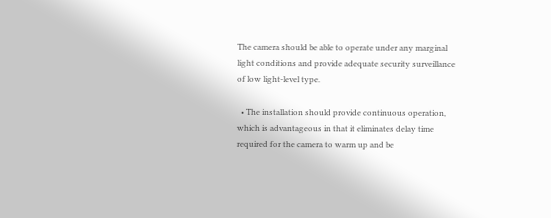The camera should be able to operate under any marginal light conditions and provide adequate security surveillance of low light-level type.

  • The installation should provide continuous operation, which is advantageous in that it eliminates delay time required for the camera to warm up and be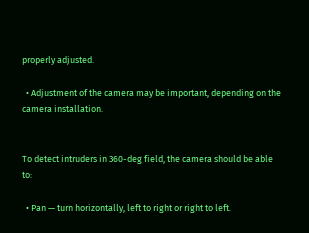properly adjusted.

  • Adjustment of the camera may be important, depending on the camera installation.


To detect intruders in 360-deg field, the camera should be able to:

  • Pan — turn horizontally, left to right or right to left.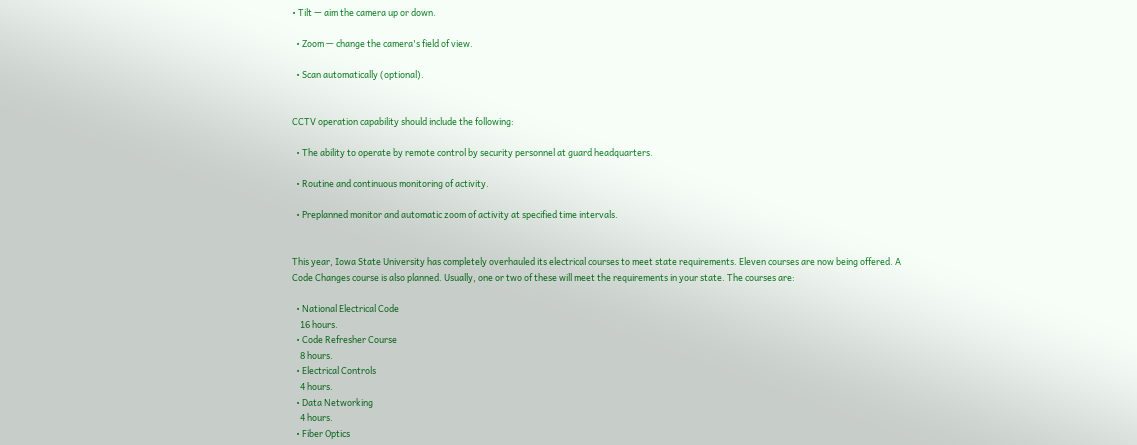• Tilt — aim the camera up or down.

  • Zoom — change the camera's field of view.

  • Scan automatically (optional).


CCTV operation capability should include the following:

  • The ability to operate by remote control by security personnel at guard headquarters.

  • Routine and continuous monitoring of activity.

  • Preplanned monitor and automatic zoom of activity at specified time intervals.


This year, Iowa State University has completely overhauled its electrical courses to meet state requirements. Eleven courses are now being offered. A Code Changes course is also planned. Usually, one or two of these will meet the requirements in your state. The courses are:

  • National Electrical Code
    16 hours.
  • Code Refresher Course
    8 hours.
  • Electrical Controls
    4 hours.
  • Data Networking
    4 hours.
  • Fiber Optics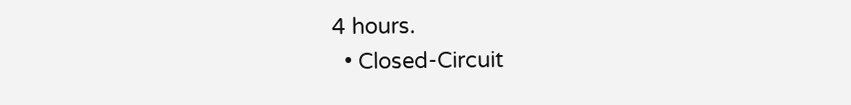4 hours.
  • Closed-Circuit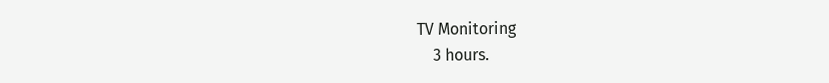TV Monitoring
    3 hours.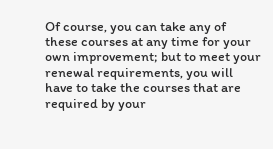Of course, you can take any of these courses at any time for your own improvement; but to meet your renewal requirements, you will have to take the courses that are required by your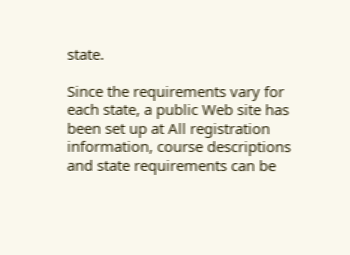state.

Since the requirements vary for each state, a public Web site has been set up at All registration information, course descriptions and state requirements can be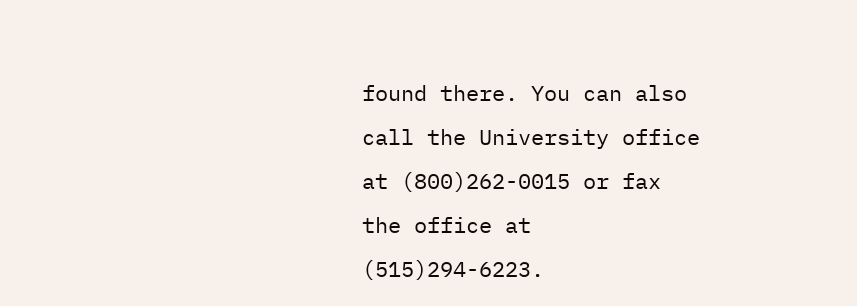found there. You can also call the University office at (800)262-0015 or fax the office at (515)294-6223.